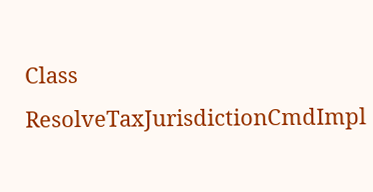Class ResolveTaxJurisdictionCmdImpl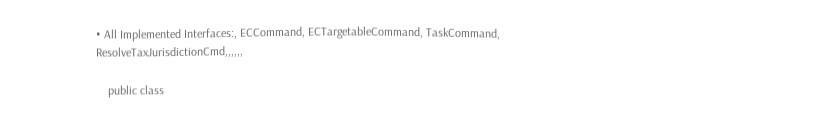• All Implemented Interfaces:, ECCommand, ECTargetableCommand, TaskCommand, ResolveTaxJurisdictionCmd,,,,,,

    public class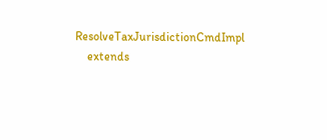ResolveTaxJurisdictionCmdImpl
    extends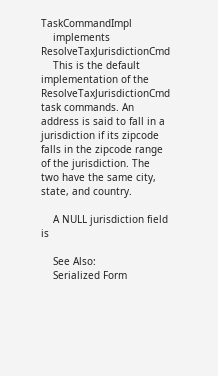TaskCommandImpl
    implements ResolveTaxJurisdictionCmd
    This is the default implementation of the ResolveTaxJurisdictionCmd task commands. An address is said to fall in a jurisdiction if its zipcode falls in the zipcode range of the jurisdiction. The two have the same city, state, and country.

    A NULL jurisdiction field is

    See Also:
    Serialized Form